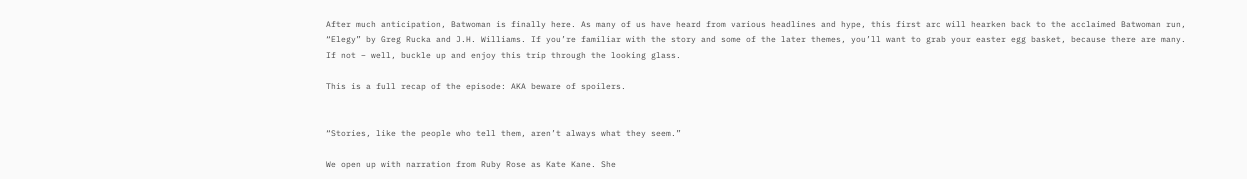After much anticipation, Batwoman is finally here. As many of us have heard from various headlines and hype, this first arc will hearken back to the acclaimed Batwoman run, “Elegy” by Greg Rucka and J.H. Williams. If you’re familiar with the story and some of the later themes, you’ll want to grab your easter egg basket, because there are many. If not – well, buckle up and enjoy this trip through the looking glass.

This is a full recap of the episode: AKA beware of spoilers.


“Stories, like the people who tell them, aren’t always what they seem.”

We open up with narration from Ruby Rose as Kate Kane. She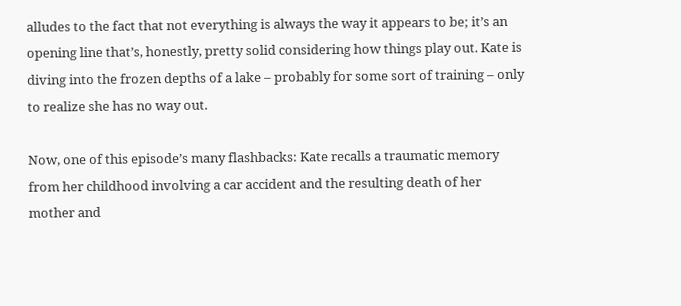alludes to the fact that not everything is always the way it appears to be; it’s an opening line that’s, honestly, pretty solid considering how things play out. Kate is diving into the frozen depths of a lake – probably for some sort of training – only to realize she has no way out.

Now, one of this episode’s many flashbacks: Kate recalls a traumatic memory from her childhood involving a car accident and the resulting death of her mother and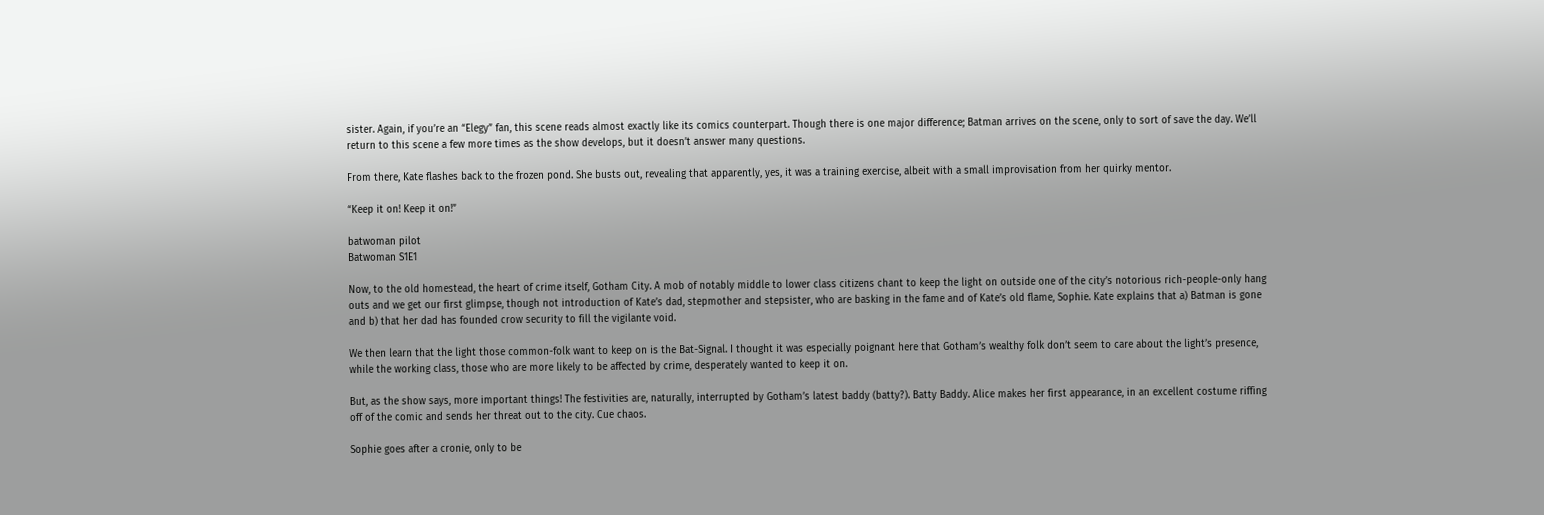sister. Again, if you’re an “Elegy” fan, this scene reads almost exactly like its comics counterpart. Though there is one major difference; Batman arrives on the scene, only to sort of save the day. We’ll return to this scene a few more times as the show develops, but it doesn’t answer many questions.

From there, Kate flashes back to the frozen pond. She busts out, revealing that apparently, yes, it was a training exercise, albeit with a small improvisation from her quirky mentor.

“Keep it on! Keep it on!”

batwoman pilot
Batwoman S1E1

Now, to the old homestead, the heart of crime itself, Gotham City. A mob of notably middle to lower class citizens chant to keep the light on outside one of the city’s notorious rich-people-only hang outs and we get our first glimpse, though not introduction of Kate’s dad, stepmother and stepsister, who are basking in the fame and of Kate’s old flame, Sophie. Kate explains that a) Batman is gone and b) that her dad has founded crow security to fill the vigilante void.

We then learn that the light those common-folk want to keep on is the Bat-Signal. I thought it was especially poignant here that Gotham’s wealthy folk don’t seem to care about the light’s presence, while the working class, those who are more likely to be affected by crime, desperately wanted to keep it on.

But, as the show says, more important things! The festivities are, naturally, interrupted by Gotham’s latest baddy (batty?). Batty Baddy. Alice makes her first appearance, in an excellent costume riffing off of the comic and sends her threat out to the city. Cue chaos.

Sophie goes after a cronie, only to be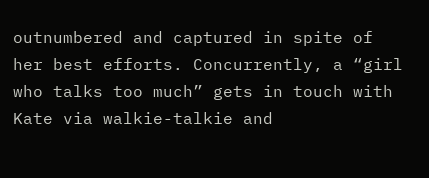outnumbered and captured in spite of her best efforts. Concurrently, a “girl who talks too much” gets in touch with Kate via walkie-talkie and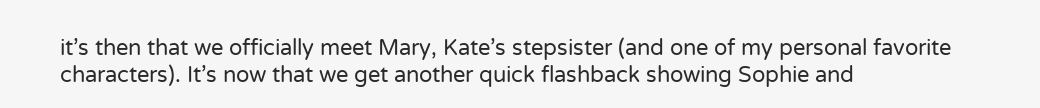it’s then that we officially meet Mary, Kate’s stepsister (and one of my personal favorite characters). It’s now that we get another quick flashback showing Sophie and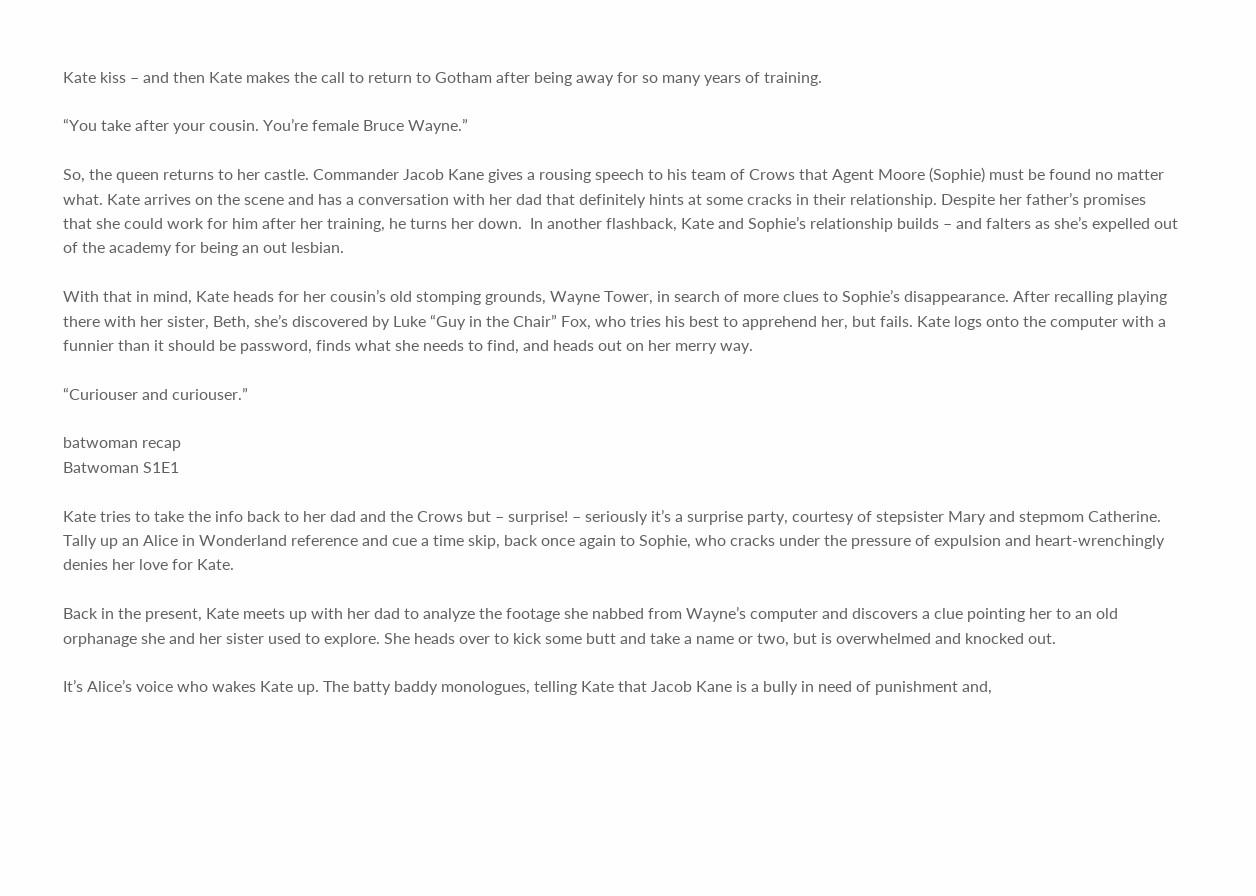Kate kiss – and then Kate makes the call to return to Gotham after being away for so many years of training.

“You take after your cousin. You’re female Bruce Wayne.”

So, the queen returns to her castle. Commander Jacob Kane gives a rousing speech to his team of Crows that Agent Moore (Sophie) must be found no matter what. Kate arrives on the scene and has a conversation with her dad that definitely hints at some cracks in their relationship. Despite her father’s promises that she could work for him after her training, he turns her down.  In another flashback, Kate and Sophie’s relationship builds – and falters as she’s expelled out of the academy for being an out lesbian.

With that in mind, Kate heads for her cousin’s old stomping grounds, Wayne Tower, in search of more clues to Sophie’s disappearance. After recalling playing there with her sister, Beth, she’s discovered by Luke “Guy in the Chair” Fox, who tries his best to apprehend her, but fails. Kate logs onto the computer with a funnier than it should be password, finds what she needs to find, and heads out on her merry way.

“Curiouser and curiouser.”

batwoman recap
Batwoman S1E1

Kate tries to take the info back to her dad and the Crows but – surprise! – seriously it’s a surprise party, courtesy of stepsister Mary and stepmom Catherine. Tally up an Alice in Wonderland reference and cue a time skip, back once again to Sophie, who cracks under the pressure of expulsion and heart-wrenchingly denies her love for Kate.

Back in the present, Kate meets up with her dad to analyze the footage she nabbed from Wayne’s computer and discovers a clue pointing her to an old orphanage she and her sister used to explore. She heads over to kick some butt and take a name or two, but is overwhelmed and knocked out.

It’s Alice’s voice who wakes Kate up. The batty baddy monologues, telling Kate that Jacob Kane is a bully in need of punishment and,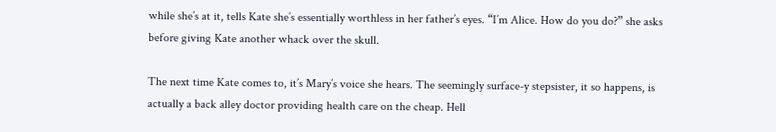while she’s at it, tells Kate she’s essentially worthless in her father’s eyes. “I’m Alice. How do you do?” she asks before giving Kate another whack over the skull.

The next time Kate comes to, it’s Mary’s voice she hears. The seemingly surface-y stepsister, it so happens, is actually a back alley doctor providing health care on the cheap. Hell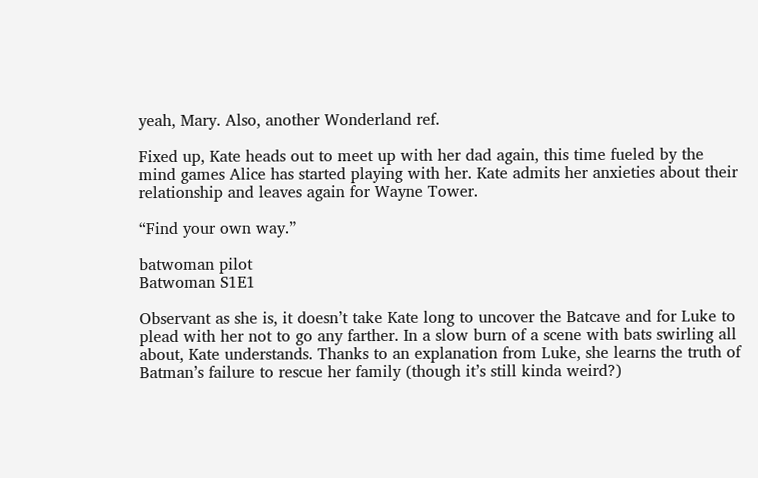yeah, Mary. Also, another Wonderland ref.

Fixed up, Kate heads out to meet up with her dad again, this time fueled by the mind games Alice has started playing with her. Kate admits her anxieties about their relationship and leaves again for Wayne Tower.

“Find your own way.”

batwoman pilot
Batwoman S1E1

Observant as she is, it doesn’t take Kate long to uncover the Batcave and for Luke to plead with her not to go any farther. In a slow burn of a scene with bats swirling all about, Kate understands. Thanks to an explanation from Luke, she learns the truth of Batman’s failure to rescue her family (though it’s still kinda weird?)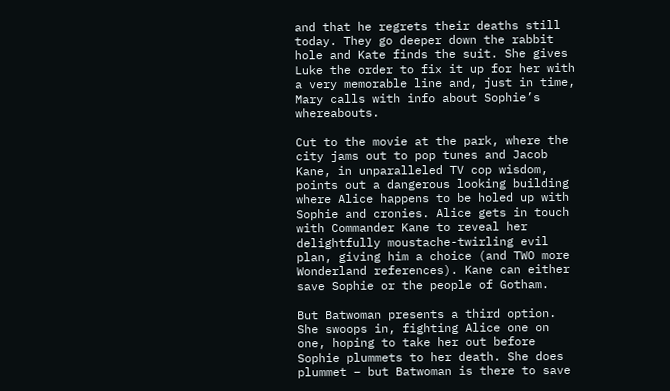and that he regrets their deaths still today. They go deeper down the rabbit hole and Kate finds the suit. She gives Luke the order to fix it up for her with a very memorable line and, just in time, Mary calls with info about Sophie’s whereabouts.

Cut to the movie at the park, where the city jams out to pop tunes and Jacob Kane, in unparalleled TV cop wisdom, points out a dangerous looking building where Alice happens to be holed up with Sophie and cronies. Alice gets in touch with Commander Kane to reveal her delightfully moustache-twirling evil plan, giving him a choice (and TWO more Wonderland references). Kane can either save Sophie or the people of Gotham.

But Batwoman presents a third option. She swoops in, fighting Alice one on one, hoping to take her out before Sophie plummets to her death. She does plummet – but Batwoman is there to save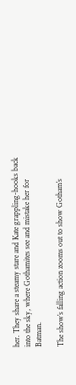her. They share a steamy stare and Kate grappling-hooks back into the sky, where Gothamites see and mistake her for Batman.

The show’s falling action zooms out to show Gotham’s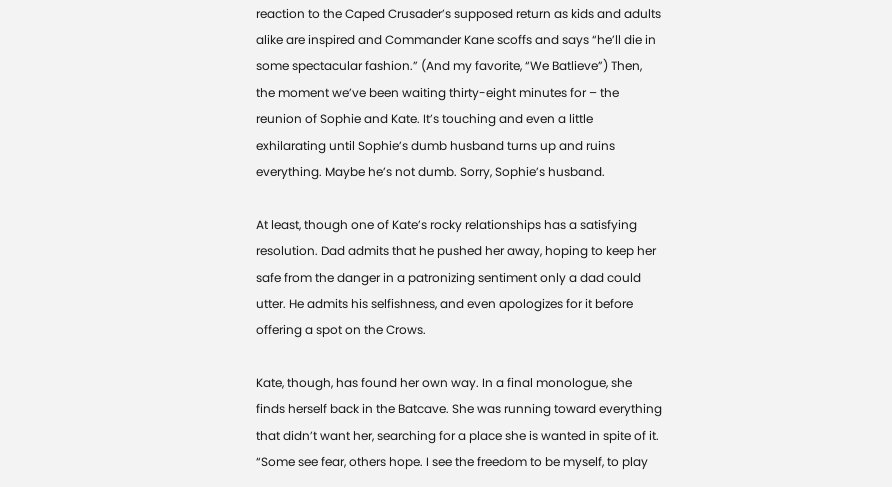reaction to the Caped Crusader’s supposed return as kids and adults alike are inspired and Commander Kane scoffs and says “he’ll die in some spectacular fashion.” (And my favorite, “We Batlieve”) Then, the moment we’ve been waiting thirty-eight minutes for – the reunion of Sophie and Kate. It’s touching and even a little exhilarating until Sophie’s dumb husband turns up and ruins everything. Maybe he’s not dumb. Sorry, Sophie’s husband.

At least, though one of Kate’s rocky relationships has a satisfying resolution. Dad admits that he pushed her away, hoping to keep her safe from the danger in a patronizing sentiment only a dad could utter. He admits his selfishness, and even apologizes for it before offering a spot on the Crows.

Kate, though, has found her own way. In a final monologue, she finds herself back in the Batcave. She was running toward everything that didn’t want her, searching for a place she is wanted in spite of it. “Some see fear, others hope. I see the freedom to be myself, to play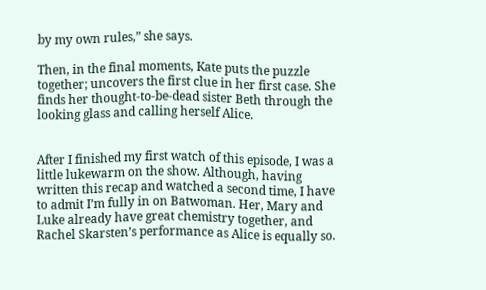by my own rules,” she says.

Then, in the final moments, Kate puts the puzzle together; uncovers the first clue in her first case. She finds her thought-to-be-dead sister Beth through the looking glass and calling herself Alice.


After I finished my first watch of this episode, I was a little lukewarm on the show. Although, having written this recap and watched a second time, I have to admit I’m fully in on Batwoman. Her, Mary and Luke already have great chemistry together, and Rachel Skarsten’s performance as Alice is equally so.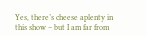Yes, there’s cheese aplenty in this show – but I am far from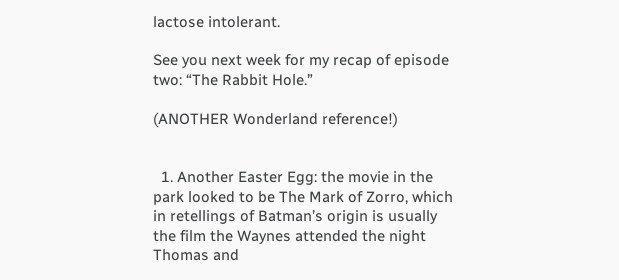lactose intolerant.

See you next week for my recap of episode two: “The Rabbit Hole.”

(ANOTHER Wonderland reference!)


  1. Another Easter Egg: the movie in the park looked to be The Mark of Zorro, which in retellings of Batman’s origin is usually the film the Waynes attended the night Thomas and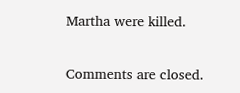Martha were killed.

Comments are closed.